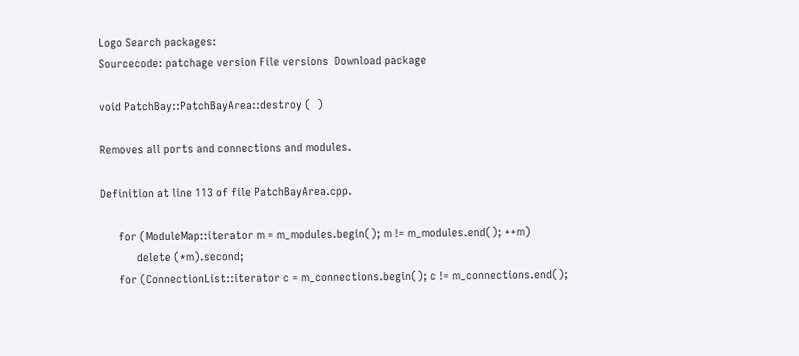Logo Search packages:
Sourcecode: patchage version File versions  Download package

void PatchBay::PatchBayArea::destroy (  )

Removes all ports and connections and modules.

Definition at line 113 of file PatchBayArea.cpp.

      for (ModuleMap::iterator m = m_modules.begin(); m != m_modules.end(); ++m)
            delete (*m).second;
      for (ConnectionList::iterator c = m_connections.begin(); c != m_connections.end();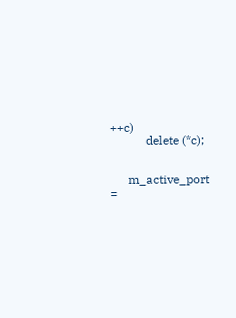++c)
            delete (*c);


      m_active_port =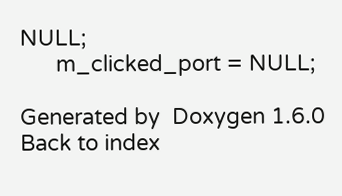NULL;
      m_clicked_port = NULL;

Generated by  Doxygen 1.6.0   Back to index